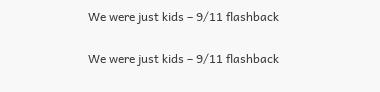We were just kids – 9/11 flashback

We were just kids – 9/11 flashback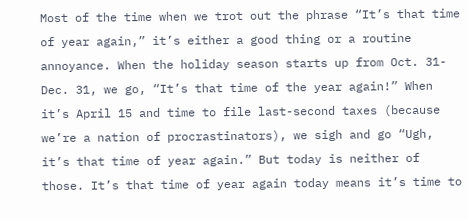Most of the time when we trot out the phrase “It’s that time of year again,” it’s either a good thing or a routine annoyance. When the holiday season starts up from Oct. 31-Dec. 31, we go, “It’s that time of the year again!” When it’s April 15 and time to file last-second taxes (because we’re a nation of procrastinators), we sigh and go “Ugh, it’s that time of year again.” But today is neither of those. It’s that time of year again today means it’s time to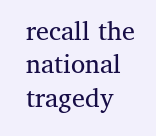recall the national tragedy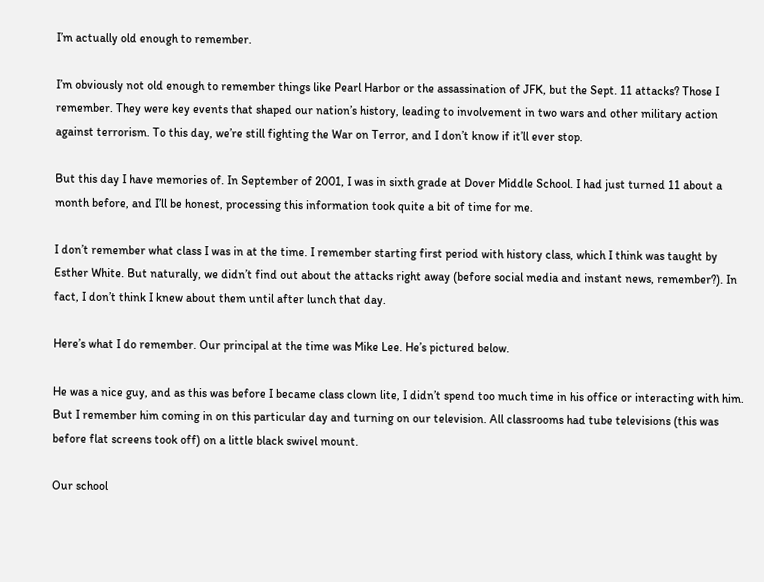I’m actually old enough to remember.

I’m obviously not old enough to remember things like Pearl Harbor or the assassination of JFK, but the Sept. 11 attacks? Those I remember. They were key events that shaped our nation’s history, leading to involvement in two wars and other military action against terrorism. To this day, we’re still fighting the War on Terror, and I don’t know if it’ll ever stop.

But this day I have memories of. In September of 2001, I was in sixth grade at Dover Middle School. I had just turned 11 about a month before, and I’ll be honest, processing this information took quite a bit of time for me.

I don’t remember what class I was in at the time. I remember starting first period with history class, which I think was taught by Esther White. But naturally, we didn’t find out about the attacks right away (before social media and instant news, remember?). In fact, I don’t think I knew about them until after lunch that day.

Here’s what I do remember. Our principal at the time was Mike Lee. He’s pictured below.

He was a nice guy, and as this was before I became class clown lite, I didn’t spend too much time in his office or interacting with him. But I remember him coming in on this particular day and turning on our television. All classrooms had tube televisions (this was before flat screens took off) on a little black swivel mount.

Our school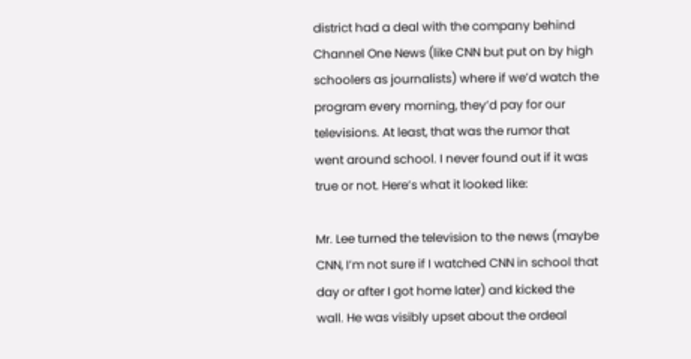district had a deal with the company behind Channel One News (like CNN but put on by high schoolers as journalists) where if we’d watch the program every morning, they’d pay for our televisions. At least, that was the rumor that went around school. I never found out if it was true or not. Here’s what it looked like:

Mr. Lee turned the television to the news (maybe CNN, I’m not sure if I watched CNN in school that day or after I got home later) and kicked the wall. He was visibly upset about the ordeal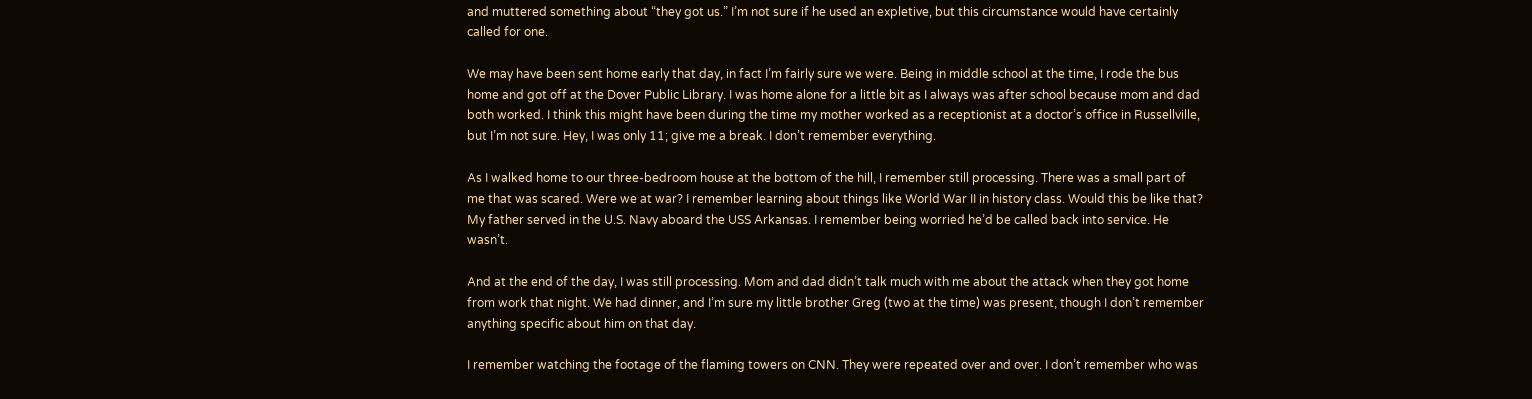and muttered something about “they got us.” I’m not sure if he used an expletive, but this circumstance would have certainly called for one.

We may have been sent home early that day, in fact I’m fairly sure we were. Being in middle school at the time, I rode the bus home and got off at the Dover Public Library. I was home alone for a little bit as I always was after school because mom and dad both worked. I think this might have been during the time my mother worked as a receptionist at a doctor’s office in Russellville, but I’m not sure. Hey, I was only 11; give me a break. I don’t remember everything.

As I walked home to our three-bedroom house at the bottom of the hill, I remember still processing. There was a small part of me that was scared. Were we at war? I remember learning about things like World War II in history class. Would this be like that? My father served in the U.S. Navy aboard the USS Arkansas. I remember being worried he’d be called back into service. He wasn’t.

And at the end of the day, I was still processing. Mom and dad didn’t talk much with me about the attack when they got home from work that night. We had dinner, and I’m sure my little brother Greg (two at the time) was present, though I don’t remember anything specific about him on that day.

I remember watching the footage of the flaming towers on CNN. They were repeated over and over. I don’t remember who was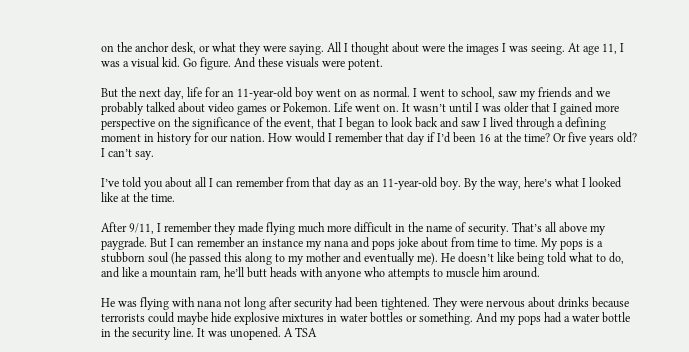on the anchor desk, or what they were saying. All I thought about were the images I was seeing. At age 11, I was a visual kid. Go figure. And these visuals were potent.

But the next day, life for an 11-year-old boy went on as normal. I went to school, saw my friends and we probably talked about video games or Pokemon. Life went on. It wasn’t until I was older that I gained more perspective on the significance of the event, that I began to look back and saw I lived through a defining moment in history for our nation. How would I remember that day if I’d been 16 at the time? Or five years old? I can’t say.

I’ve told you about all I can remember from that day as an 11-year-old boy. By the way, here’s what I looked like at the time.

After 9/11, I remember they made flying much more difficult in the name of security. That’s all above my paygrade. But I can remember an instance my nana and pops joke about from time to time. My pops is a stubborn soul (he passed this along to my mother and eventually me). He doesn’t like being told what to do, and like a mountain ram, he’ll butt heads with anyone who attempts to muscle him around.

He was flying with nana not long after security had been tightened. They were nervous about drinks because terrorists could maybe hide explosive mixtures in water bottles or something. And my pops had a water bottle in the security line. It was unopened. A TSA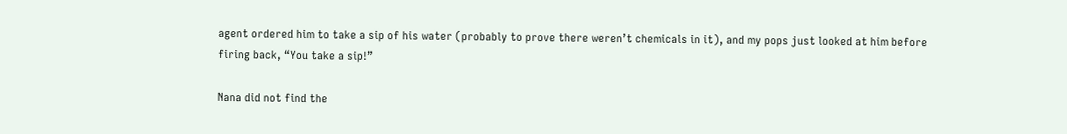agent ordered him to take a sip of his water (probably to prove there weren’t chemicals in it), and my pops just looked at him before firing back, “You take a sip!”

Nana did not find the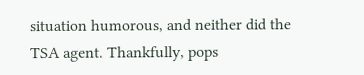situation humorous, and neither did the TSA agent. Thankfully, pops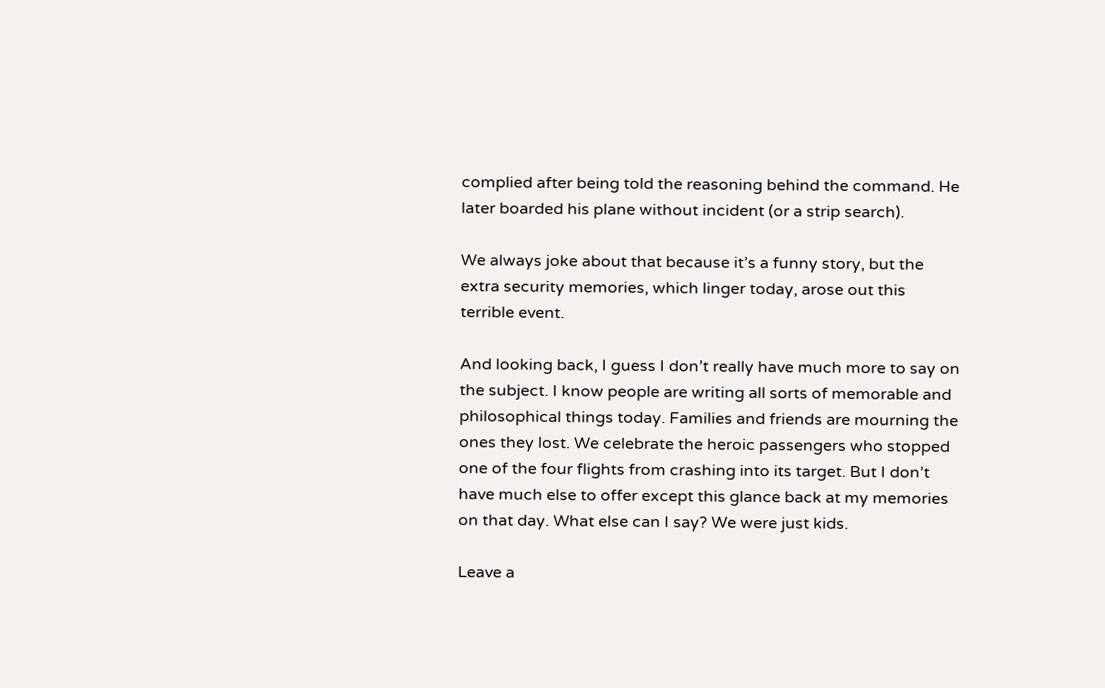complied after being told the reasoning behind the command. He later boarded his plane without incident (or a strip search).

We always joke about that because it’s a funny story, but the extra security memories, which linger today, arose out this terrible event.

And looking back, I guess I don’t really have much more to say on the subject. I know people are writing all sorts of memorable and philosophical things today. Families and friends are mourning the ones they lost. We celebrate the heroic passengers who stopped one of the four flights from crashing into its target. But I don’t have much else to offer except this glance back at my memories on that day. What else can I say? We were just kids.

Leave a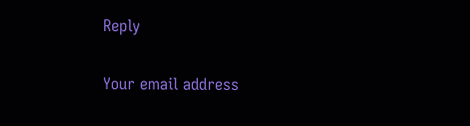Reply

Your email address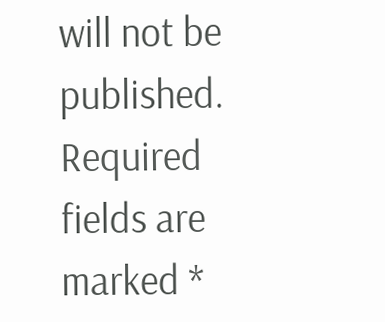will not be published. Required fields are marked *